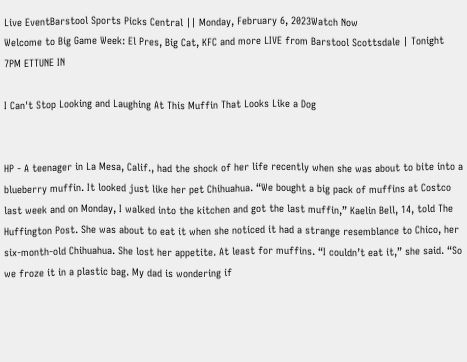Live EventBarstool Sports Picks Central || Monday, February 6, 2023Watch Now
Welcome to Big Game Week: El Pres, Big Cat, KFC and more LIVE from Barstool Scottsdale | Tonight 7PM ETTUNE IN

I Can't Stop Looking and Laughing At This Muffin That Looks Like a Dog


HP - A teenager in La Mesa, Calif., had the shock of her life recently when she was about to bite into a blueberry muffin. It looked just like her pet Chihuahua. “We bought a big pack of muffins at Costco last week and on Monday, I walked into the kitchen and got the last muffin,” Kaelin Bell, 14, told The Huffington Post. She was about to eat it when she noticed it had a strange resemblance to Chico, her six-month-old Chihuahua. She lost her appetite. At least for muffins. “I couldn’t eat it,” she said. “So we froze it in a plastic bag. My dad is wondering if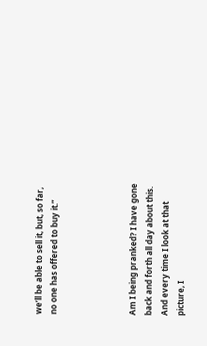we’ll be able to sell it, but, so far, no one has offered to buy it.”




Am I being pranked? I have gone back and forth all day about this. And every time I look at that picture, I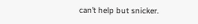can’t help but snicker.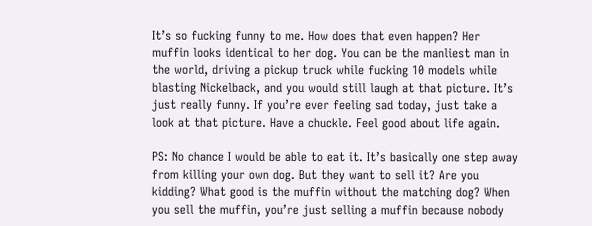It’s so fucking funny to me. How does that even happen? Her muffin looks identical to her dog. You can be the manliest man in the world, driving a pickup truck while fucking 10 models while blasting Nickelback, and you would still laugh at that picture. It’s just really funny. If you’re ever feeling sad today, just take a look at that picture. Have a chuckle. Feel good about life again.

PS: No chance I would be able to eat it. It’s basically one step away from killing your own dog. But they want to sell it? Are you kidding? What good is the muffin without the matching dog? When you sell the muffin, you’re just selling a muffin because nobody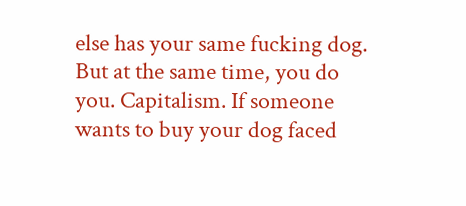else has your same fucking dog. But at the same time, you do you. Capitalism. If someone wants to buy your dog faced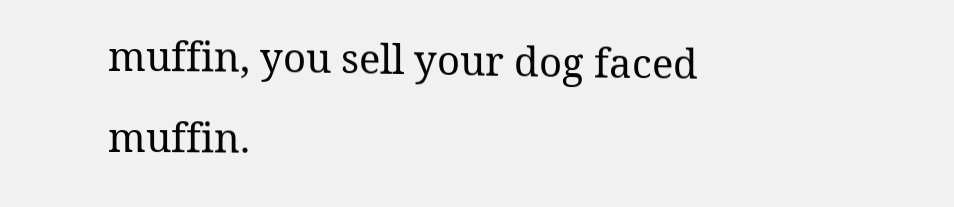muffin, you sell your dog faced muffin.